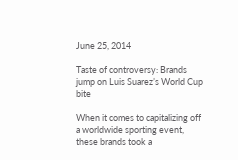June 25, 2014

Taste of controversy: Brands jump on Luis Suarez’s World Cup bite

When it comes to capitalizing off a worldwide sporting event, these brands took a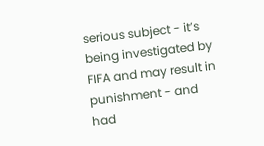serious subject - it’s being investigated by FIFA and may result in punishment - and had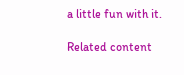a little fun with it.

Related content